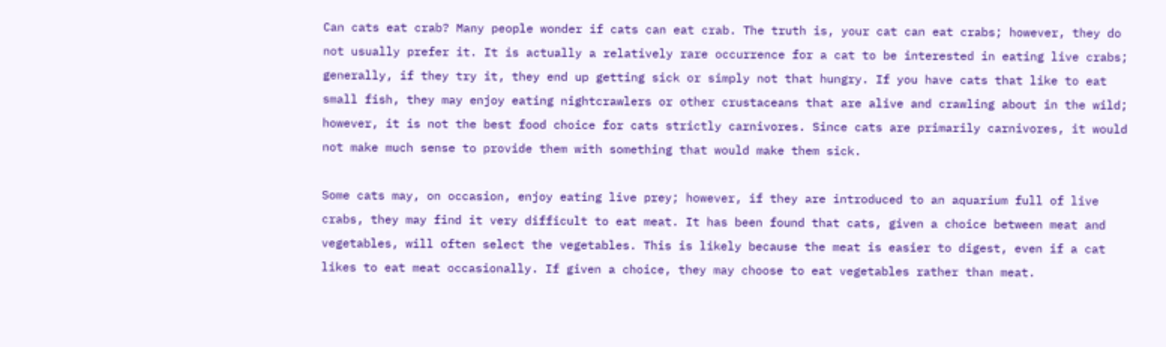Can cats eat crab? Many people wonder if cats can eat crab. The truth is, your cat can eat crabs; however, they do not usually prefer it. It is actually a relatively rare occurrence for a cat to be interested in eating live crabs; generally, if they try it, they end up getting sick or simply not that hungry. If you have cats that like to eat small fish, they may enjoy eating nightcrawlers or other crustaceans that are alive and crawling about in the wild; however, it is not the best food choice for cats strictly carnivores. Since cats are primarily carnivores, it would not make much sense to provide them with something that would make them sick.

Some cats may, on occasion, enjoy eating live prey; however, if they are introduced to an aquarium full of live crabs, they may find it very difficult to eat meat. It has been found that cats, given a choice between meat and vegetables, will often select the vegetables. This is likely because the meat is easier to digest, even if a cat likes to eat meat occasionally. If given a choice, they may choose to eat vegetables rather than meat.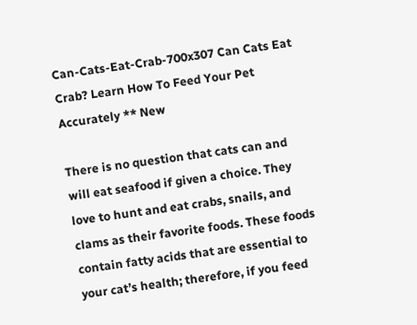Can-Cats-Eat-Crab-700x307 Can Cats Eat Crab? Learn How To Feed Your Pet Accurately ** New

There is no question that cats can and will eat seafood if given a choice. They love to hunt and eat crabs, snails, and clams as their favorite foods. These foods contain fatty acids that are essential to your cat’s health; therefore, if you feed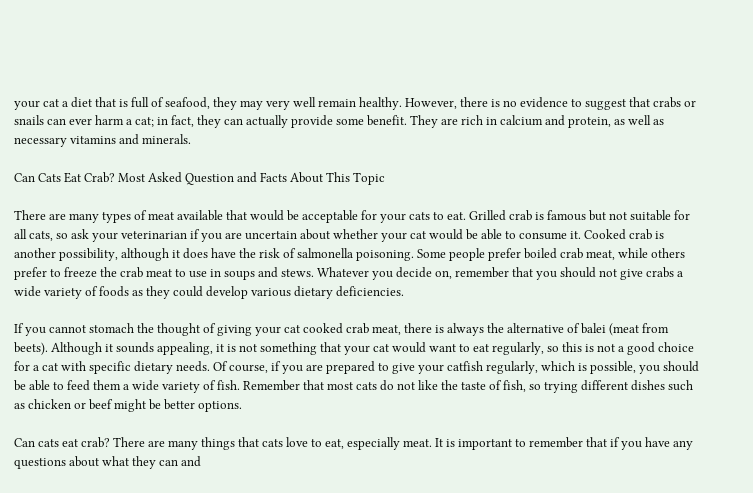your cat a diet that is full of seafood, they may very well remain healthy. However, there is no evidence to suggest that crabs or snails can ever harm a cat; in fact, they can actually provide some benefit. They are rich in calcium and protein, as well as necessary vitamins and minerals.

Can Cats Eat Crab? Most Asked Question and Facts About This Topic

There are many types of meat available that would be acceptable for your cats to eat. Grilled crab is famous but not suitable for all cats, so ask your veterinarian if you are uncertain about whether your cat would be able to consume it. Cooked crab is another possibility, although it does have the risk of salmonella poisoning. Some people prefer boiled crab meat, while others prefer to freeze the crab meat to use in soups and stews. Whatever you decide on, remember that you should not give crabs a wide variety of foods as they could develop various dietary deficiencies.

If you cannot stomach the thought of giving your cat cooked crab meat, there is always the alternative of balei (meat from beets). Although it sounds appealing, it is not something that your cat would want to eat regularly, so this is not a good choice for a cat with specific dietary needs. Of course, if you are prepared to give your catfish regularly, which is possible, you should be able to feed them a wide variety of fish. Remember that most cats do not like the taste of fish, so trying different dishes such as chicken or beef might be better options.

Can cats eat crab? There are many things that cats love to eat, especially meat. It is important to remember that if you have any questions about what they can and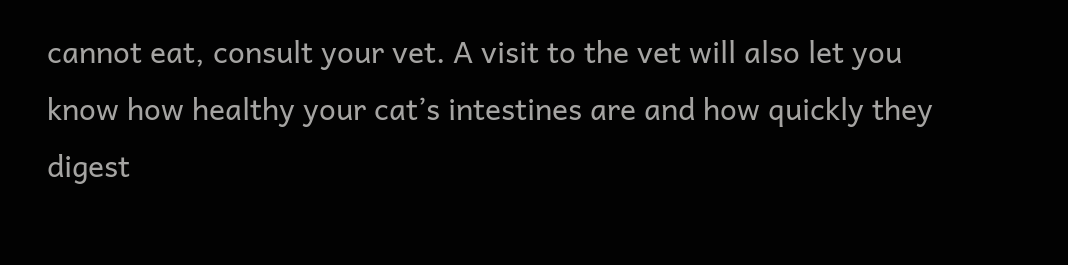cannot eat, consult your vet. A visit to the vet will also let you know how healthy your cat’s intestines are and how quickly they digest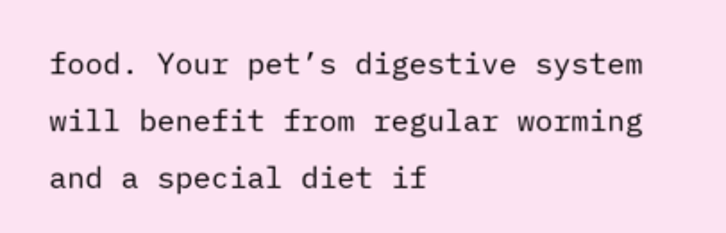food. Your pet’s digestive system will benefit from regular worming and a special diet if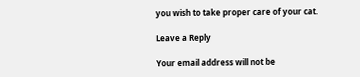you wish to take proper care of your cat.

Leave a Reply

Your email address will not be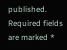published. Required fields are marked *